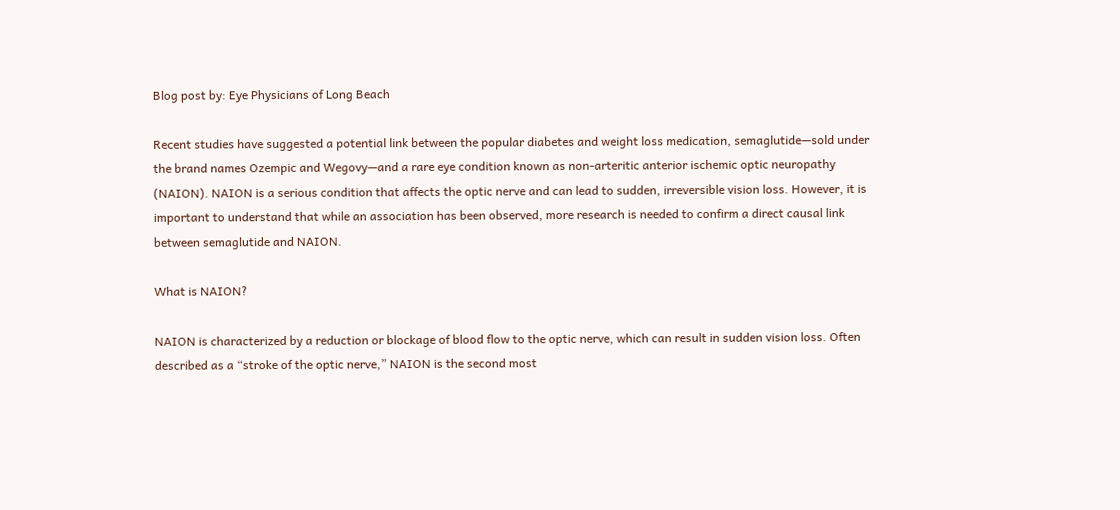Blog post by: Eye Physicians of Long Beach

Recent studies have suggested a potential link between the popular diabetes and weight loss medication, semaglutide—sold under the brand names Ozempic and Wegovy—and a rare eye condition known as non-arteritic anterior ischemic optic neuropathy (NAION). NAION is a serious condition that affects the optic nerve and can lead to sudden, irreversible vision loss. However, it is important to understand that while an association has been observed, more research is needed to confirm a direct causal link between semaglutide and NAION.

What is NAION?

NAION is characterized by a reduction or blockage of blood flow to the optic nerve, which can result in sudden vision loss. Often described as a “stroke of the optic nerve,” NAION is the second most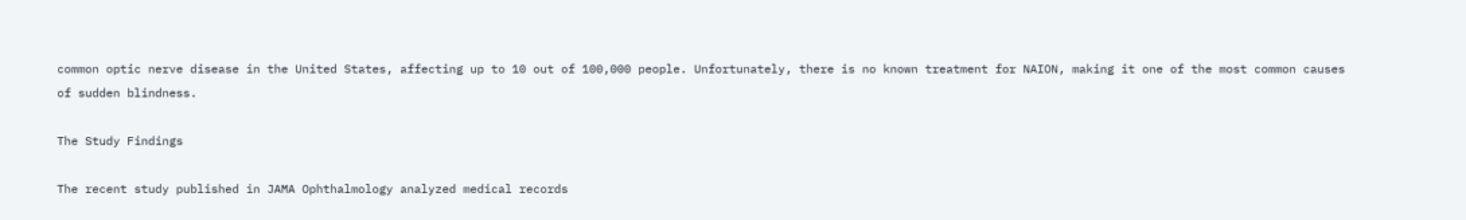common optic nerve disease in the United States, affecting up to 10 out of 100,000 people. Unfortunately, there is no known treatment for NAION, making it one of the most common causes of sudden blindness.

The Study Findings

The recent study published in JAMA Ophthalmology analyzed medical records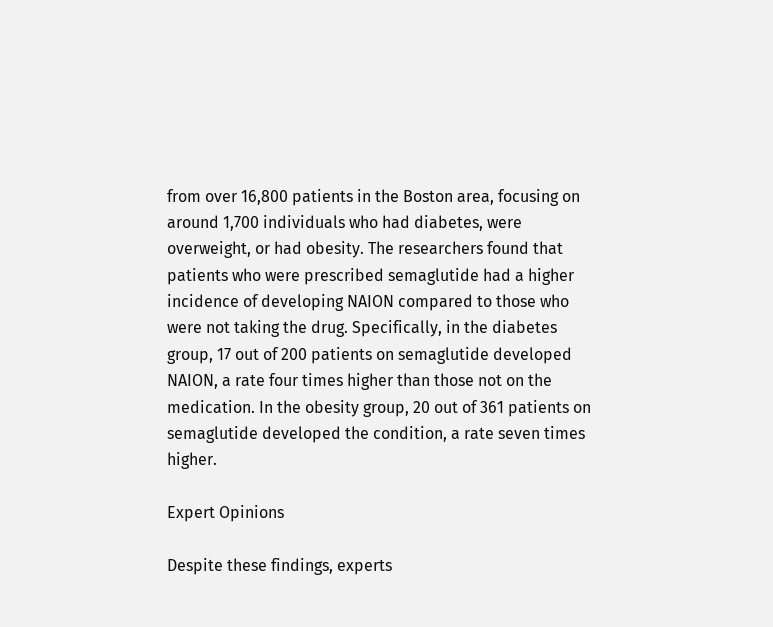from over 16,800 patients in the Boston area, focusing on around 1,700 individuals who had diabetes, were overweight, or had obesity. The researchers found that patients who were prescribed semaglutide had a higher incidence of developing NAION compared to those who were not taking the drug. Specifically, in the diabetes group, 17 out of 200 patients on semaglutide developed NAION, a rate four times higher than those not on the medication. In the obesity group, 20 out of 361 patients on semaglutide developed the condition, a rate seven times higher.

Expert Opinions

Despite these findings, experts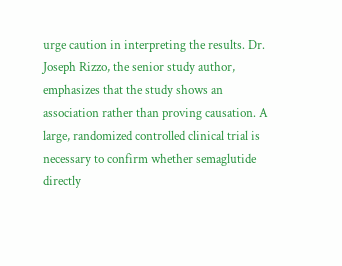urge caution in interpreting the results. Dr. Joseph Rizzo, the senior study author, emphasizes that the study shows an association rather than proving causation. A large, randomized controlled clinical trial is necessary to confirm whether semaglutide directly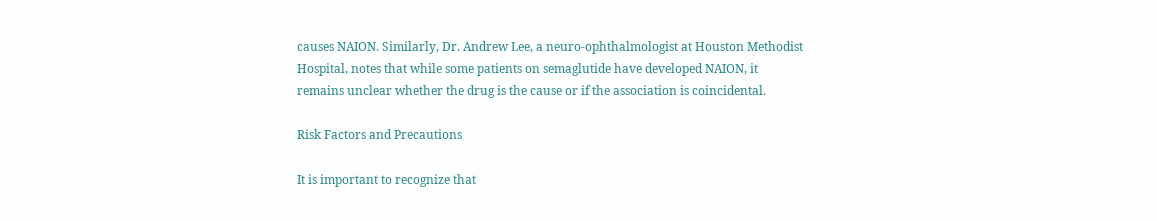causes NAION. Similarly, Dr. Andrew Lee, a neuro-ophthalmologist at Houston Methodist Hospital, notes that while some patients on semaglutide have developed NAION, it remains unclear whether the drug is the cause or if the association is coincidental.

Risk Factors and Precautions

It is important to recognize that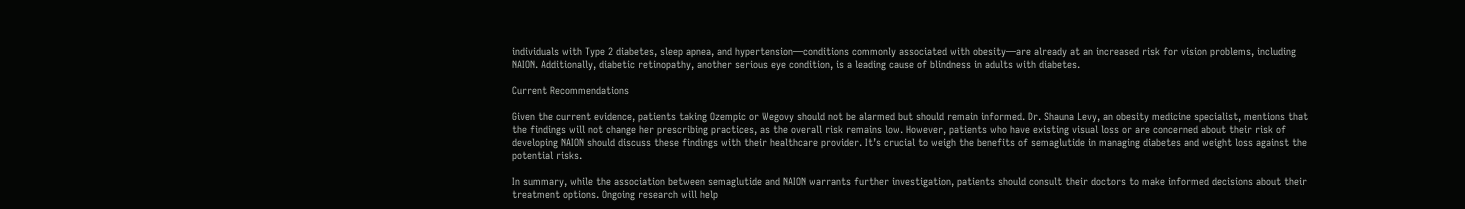individuals with Type 2 diabetes, sleep apnea, and hypertension—conditions commonly associated with obesity—are already at an increased risk for vision problems, including NAION. Additionally, diabetic retinopathy, another serious eye condition, is a leading cause of blindness in adults with diabetes.

Current Recommendations

Given the current evidence, patients taking Ozempic or Wegovy should not be alarmed but should remain informed. Dr. Shauna Levy, an obesity medicine specialist, mentions that the findings will not change her prescribing practices, as the overall risk remains low. However, patients who have existing visual loss or are concerned about their risk of developing NAION should discuss these findings with their healthcare provider. It’s crucial to weigh the benefits of semaglutide in managing diabetes and weight loss against the potential risks.

In summary, while the association between semaglutide and NAION warrants further investigation, patients should consult their doctors to make informed decisions about their treatment options. Ongoing research will help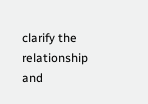clarify the relationship and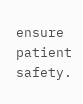ensure patient safety.